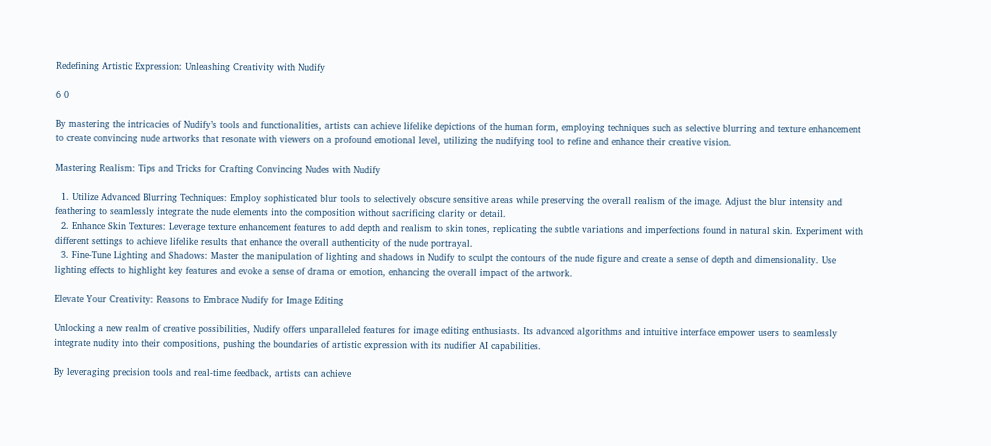Redefining Artistic Expression: Unleashing Creativity with Nudify

6 0

By mastering the intricacies of Nudify’s tools and functionalities, artists can achieve lifelike depictions of the human form, employing techniques such as selective blurring and texture enhancement to create convincing nude artworks that resonate with viewers on a profound emotional level, utilizing the nudifying tool to refine and enhance their creative vision.

Mastering Realism: Tips and Tricks for Crafting Convincing Nudes with Nudify

  1. Utilize Advanced Blurring Techniques: Employ sophisticated blur tools to selectively obscure sensitive areas while preserving the overall realism of the image. Adjust the blur intensity and feathering to seamlessly integrate the nude elements into the composition without sacrificing clarity or detail.
  2. Enhance Skin Textures: Leverage texture enhancement features to add depth and realism to skin tones, replicating the subtle variations and imperfections found in natural skin. Experiment with different settings to achieve lifelike results that enhance the overall authenticity of the nude portrayal.
  3. Fine-Tune Lighting and Shadows: Master the manipulation of lighting and shadows in Nudify to sculpt the contours of the nude figure and create a sense of depth and dimensionality. Use lighting effects to highlight key features and evoke a sense of drama or emotion, enhancing the overall impact of the artwork.

Elevate Your Creativity: Reasons to Embrace Nudify for Image Editing

Unlocking a new realm of creative possibilities, Nudify offers unparalleled features for image editing enthusiasts. Its advanced algorithms and intuitive interface empower users to seamlessly integrate nudity into their compositions, pushing the boundaries of artistic expression with its nudifier AI capabilities.

By leveraging precision tools and real-time feedback, artists can achieve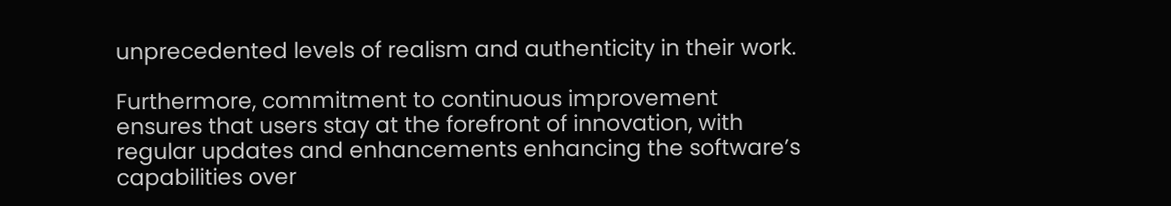unprecedented levels of realism and authenticity in their work.

Furthermore, commitment to continuous improvement ensures that users stay at the forefront of innovation, with regular updates and enhancements enhancing the software’s capabilities over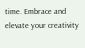time. Embrace and elevate your creativity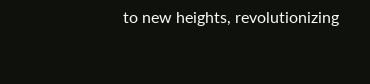to new heights, revolutionizing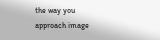the way you approach image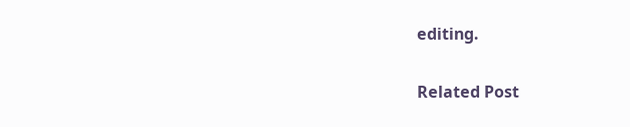editing.

Related Post